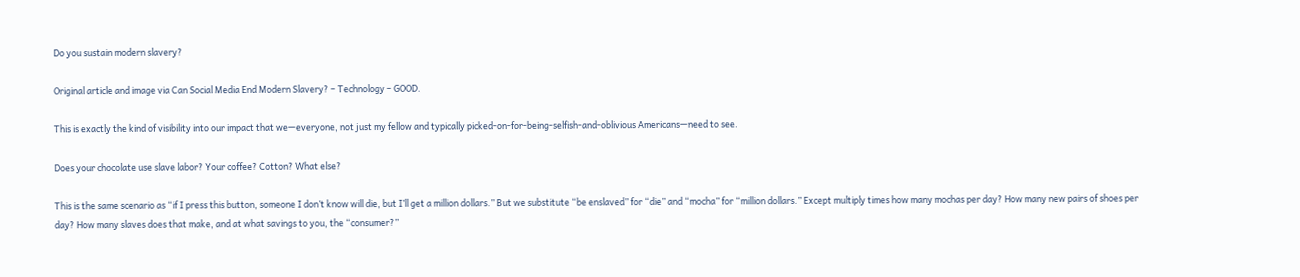Do you sustain modern slavery?

Original article and image via Can Social Media End Modern Slavery? – Technology – GOOD.

This is exactly the kind of visibility into our impact that we—everyone, not just my fellow and typically picked-on-for-being-selfish-and-oblivious Americans—need to see.

Does your chocolate use slave labor? Your coffee? Cotton? What else?

This is the same scenario as “if I press this button, someone I don’t know will die, but I’ll get a million dollars.” But we substitute “be enslaved” for “die” and “mocha” for “million dollars.” Except multiply times how many mochas per day? How many new pairs of shoes per day? How many slaves does that make, and at what savings to you, the “consumer?”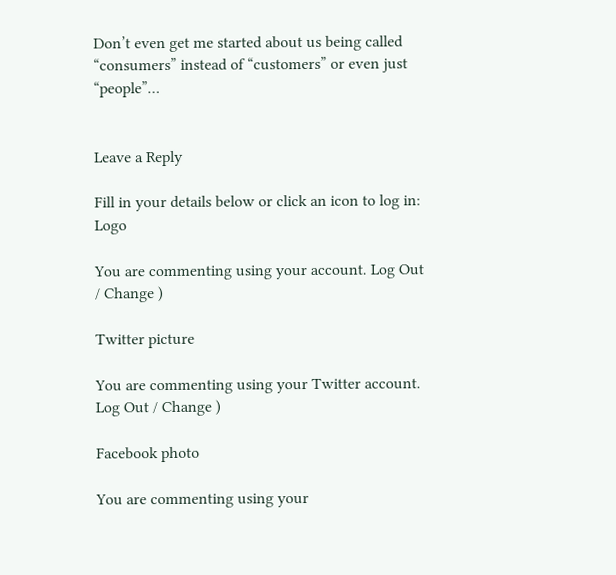Don’t even get me started about us being called “consumers” instead of “customers” or even just “people”…


Leave a Reply

Fill in your details below or click an icon to log in: Logo

You are commenting using your account. Log Out / Change )

Twitter picture

You are commenting using your Twitter account. Log Out / Change )

Facebook photo

You are commenting using your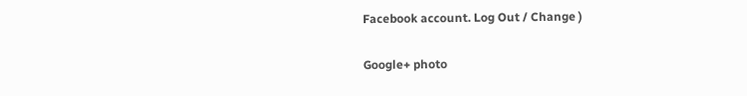Facebook account. Log Out / Change )

Google+ photo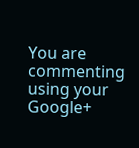You are commenting using your Google+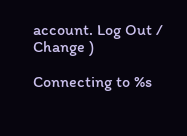account. Log Out / Change )

Connecting to %s